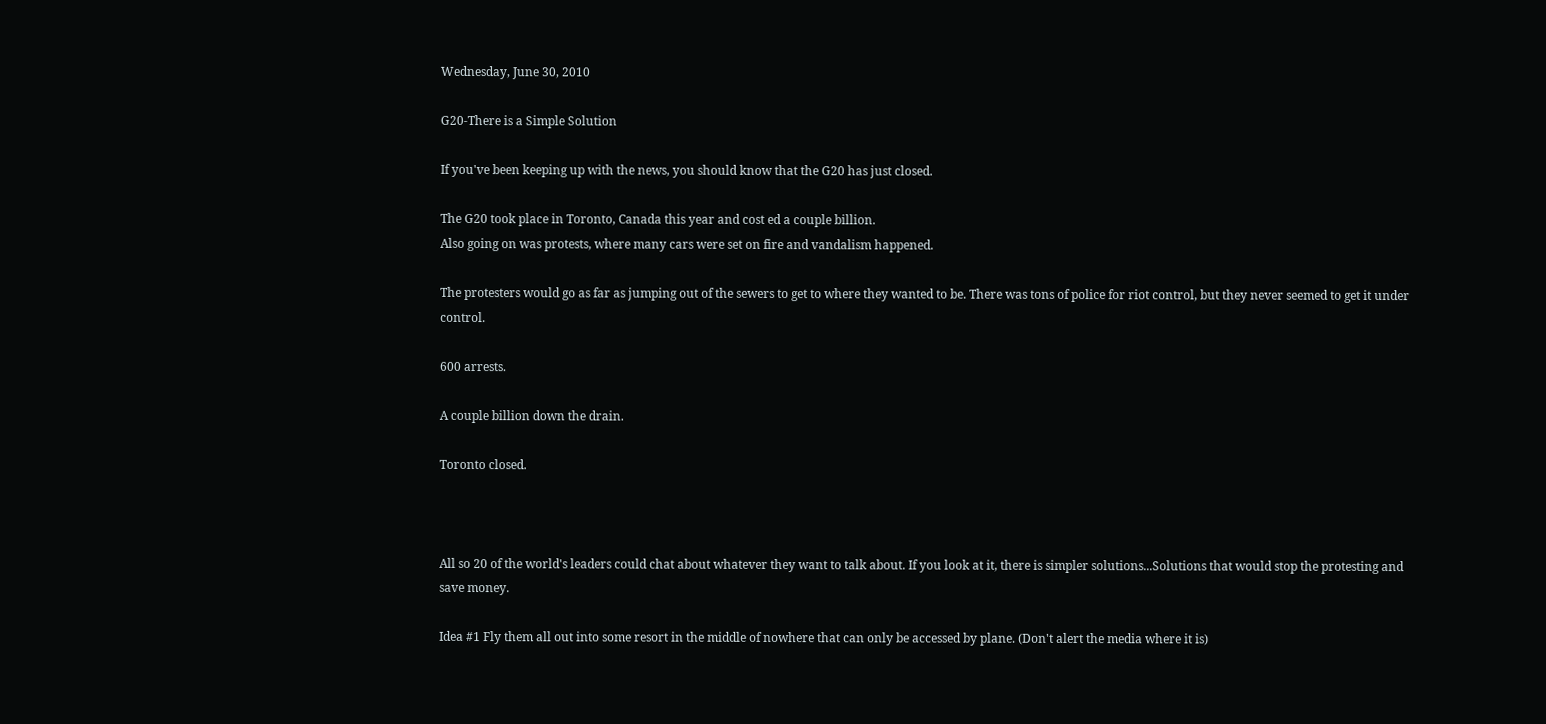Wednesday, June 30, 2010

G20-There is a Simple Solution

If you've been keeping up with the news, you should know that the G20 has just closed.

The G20 took place in Toronto, Canada this year and cost ed a couple billion.
Also going on was protests, where many cars were set on fire and vandalism happened.

The protesters would go as far as jumping out of the sewers to get to where they wanted to be. There was tons of police for riot control, but they never seemed to get it under control.

600 arrests.

A couple billion down the drain.

Toronto closed.



All so 20 of the world's leaders could chat about whatever they want to talk about. If you look at it, there is simpler solutions...Solutions that would stop the protesting and save money.

Idea #1 Fly them all out into some resort in the middle of nowhere that can only be accessed by plane. (Don't alert the media where it is)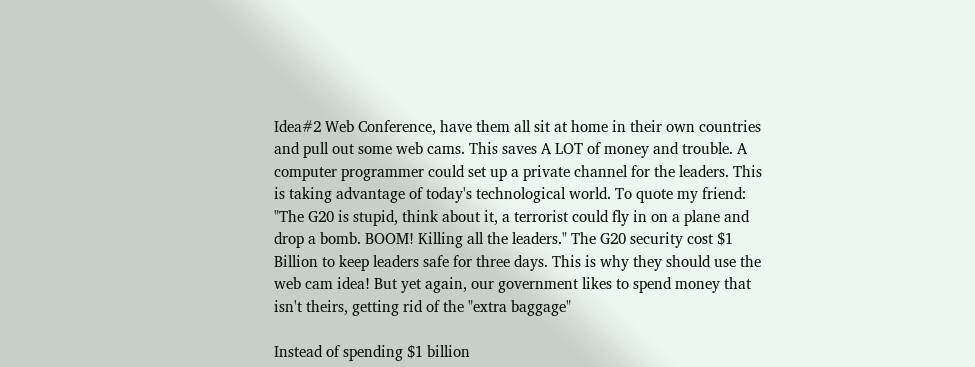Idea#2 Web Conference, have them all sit at home in their own countries and pull out some web cams. This saves A LOT of money and trouble. A computer programmer could set up a private channel for the leaders. This is taking advantage of today's technological world. To quote my friend: "The G20 is stupid, think about it, a terrorist could fly in on a plane and drop a bomb. BOOM! Killing all the leaders." The G20 security cost $1 Billion to keep leaders safe for three days. This is why they should use the web cam idea! But yet again, our government likes to spend money that isn't theirs, getting rid of the "extra baggage"

Instead of spending $1 billion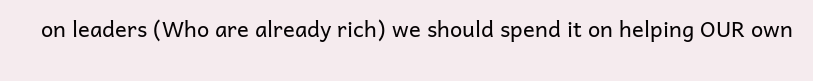on leaders (Who are already rich) we should spend it on helping OUR own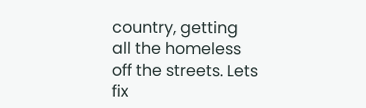country, getting all the homeless off the streets. Lets fix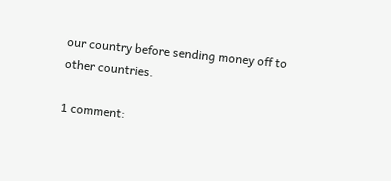our country before sending money off to other countries.

1 comment: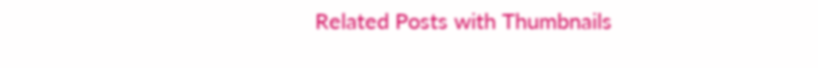Related Posts with Thumbnails